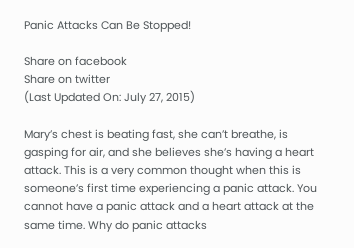Panic Attacks Can Be Stopped!

Share on facebook
Share on twitter
(Last Updated On: July 27, 2015)

Mary’s chest is beating fast, she can’t breathe, is gasping for air, and she believes she’s having a heart attack. This is a very common thought when this is someone’s first time experiencing a panic attack. You cannot have a panic attack and a heart attack at the same time. Why do panic attacks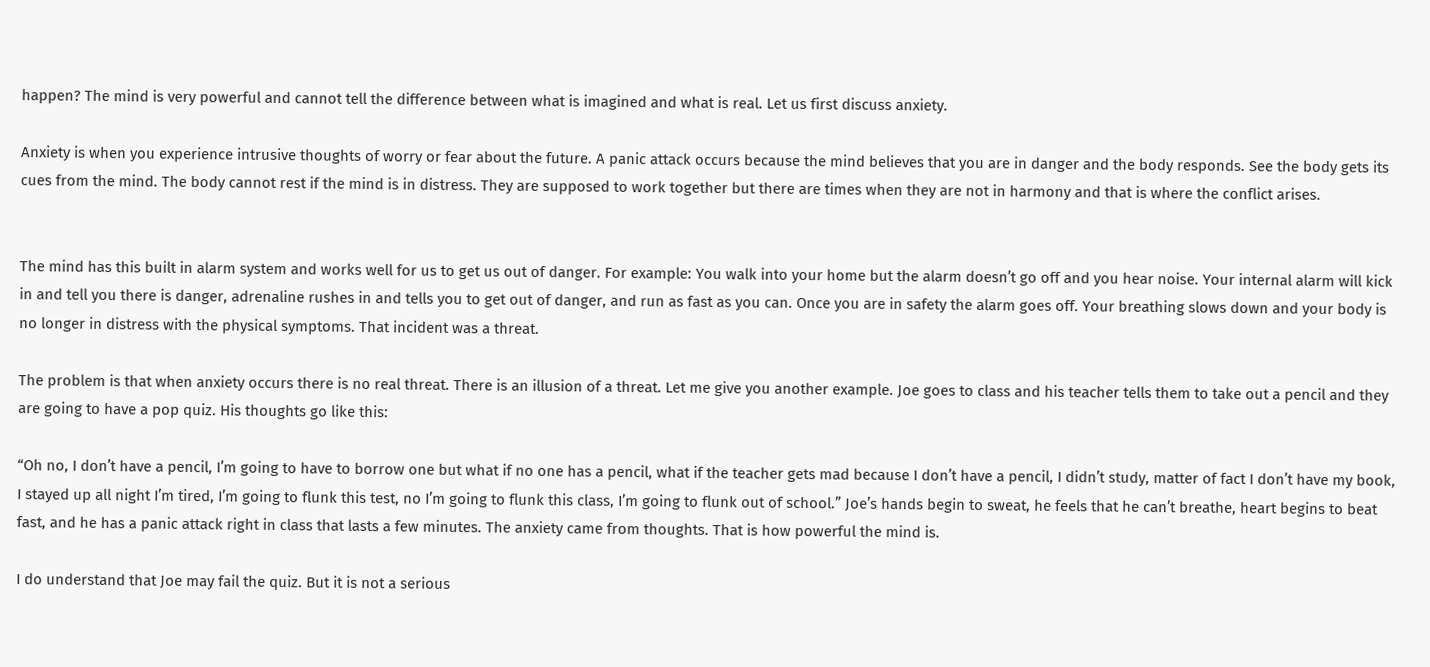happen? The mind is very powerful and cannot tell the difference between what is imagined and what is real. Let us first discuss anxiety.

Anxiety is when you experience intrusive thoughts of worry or fear about the future. A panic attack occurs because the mind believes that you are in danger and the body responds. See the body gets its cues from the mind. The body cannot rest if the mind is in distress. They are supposed to work together but there are times when they are not in harmony and that is where the conflict arises.


The mind has this built in alarm system and works well for us to get us out of danger. For example: You walk into your home but the alarm doesn’t go off and you hear noise. Your internal alarm will kick in and tell you there is danger, adrenaline rushes in and tells you to get out of danger, and run as fast as you can. Once you are in safety the alarm goes off. Your breathing slows down and your body is no longer in distress with the physical symptoms. That incident was a threat.

The problem is that when anxiety occurs there is no real threat. There is an illusion of a threat. Let me give you another example. Joe goes to class and his teacher tells them to take out a pencil and they are going to have a pop quiz. His thoughts go like this:

“Oh no, I don’t have a pencil, I’m going to have to borrow one but what if no one has a pencil, what if the teacher gets mad because I don’t have a pencil, I didn’t study, matter of fact I don’t have my book, I stayed up all night I’m tired, I’m going to flunk this test, no I’m going to flunk this class, I’m going to flunk out of school.” Joe’s hands begin to sweat, he feels that he can’t breathe, heart begins to beat fast, and he has a panic attack right in class that lasts a few minutes. The anxiety came from thoughts. That is how powerful the mind is.

I do understand that Joe may fail the quiz. But it is not a serious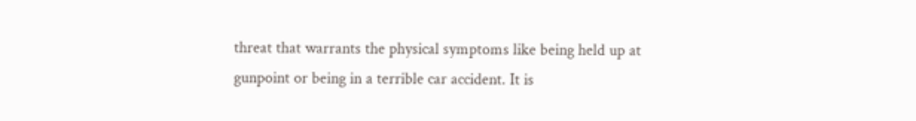threat that warrants the physical symptoms like being held up at gunpoint or being in a terrible car accident. It is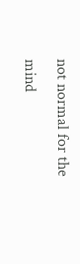not normal for the mind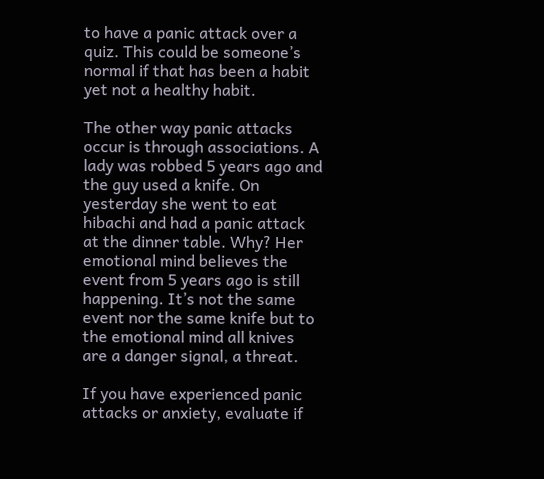to have a panic attack over a quiz. This could be someone’s normal if that has been a habit yet not a healthy habit.

The other way panic attacks occur is through associations. A lady was robbed 5 years ago and the guy used a knife. On yesterday she went to eat hibachi and had a panic attack at the dinner table. Why? Her emotional mind believes the event from 5 years ago is still happening. It’s not the same event nor the same knife but to the emotional mind all knives are a danger signal, a threat.

If you have experienced panic attacks or anxiety, evaluate if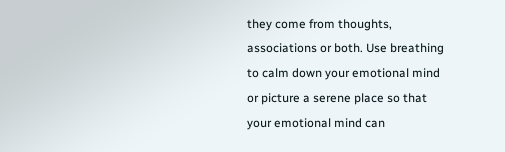they come from thoughts, associations or both. Use breathing to calm down your emotional mind or picture a serene place so that your emotional mind can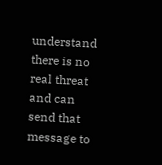understand there is no real threat and can send that message to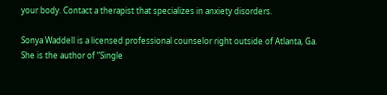your body. Contact a therapist that specializes in anxiety disorders.

Sonya Waddell is a licensed professional counselor right outside of Atlanta, Ga. She is the author of “Single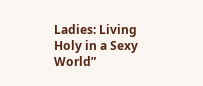Ladies: Living Holy in a Sexy World”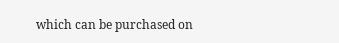which can be purchased on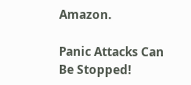Amazon.

Panic Attacks Can Be Stopped!